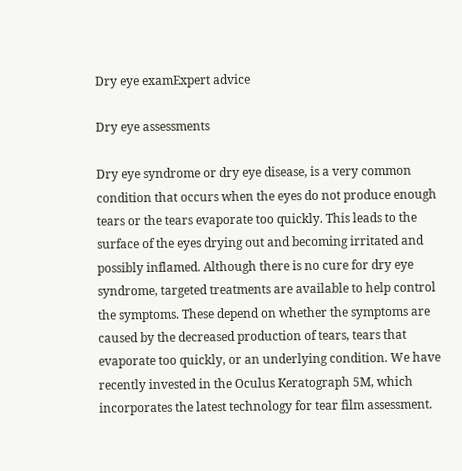Dry eye examExpert advice

Dry eye assessments

Dry eye syndrome or dry eye disease, is a very common condition that occurs when the eyes do not produce enough tears or the tears evaporate too quickly. This leads to the surface of the eyes drying out and becoming irritated and possibly inflamed. Although there is no cure for dry eye syndrome, targeted treatments are available to help control the symptoms. These depend on whether the symptoms are caused by the decreased production of tears, tears that evaporate too quickly, or an underlying condition. We have recently invested in the Oculus Keratograph 5M, which incorporates the latest technology for tear film assessment.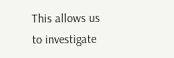This allows us to investigate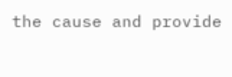the cause and provide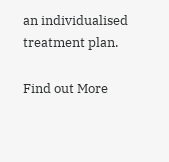an individualised treatment plan.

Find out More